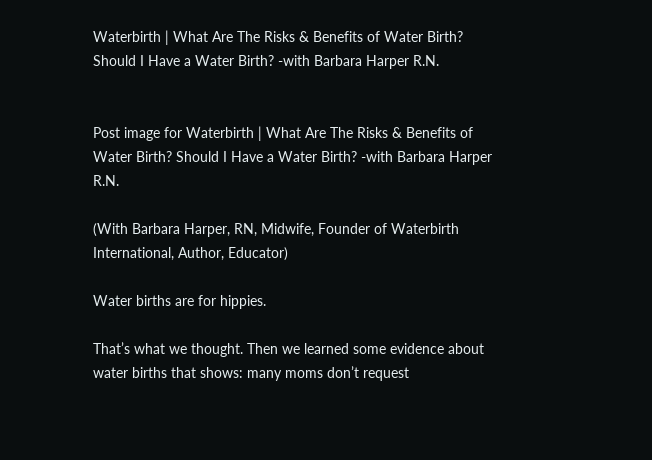Waterbirth | What Are The Risks & Benefits of Water Birth? Should I Have a Water Birth? -with Barbara Harper R.N.


Post image for Waterbirth | What Are The Risks & Benefits of Water Birth? Should I Have a Water Birth? -with Barbara Harper R.N.

(With Barbara Harper, RN, Midwife, Founder of Waterbirth International, Author, Educator)

Water births are for hippies.

That’s what we thought. Then we learned some evidence about water births that shows: many moms don’t request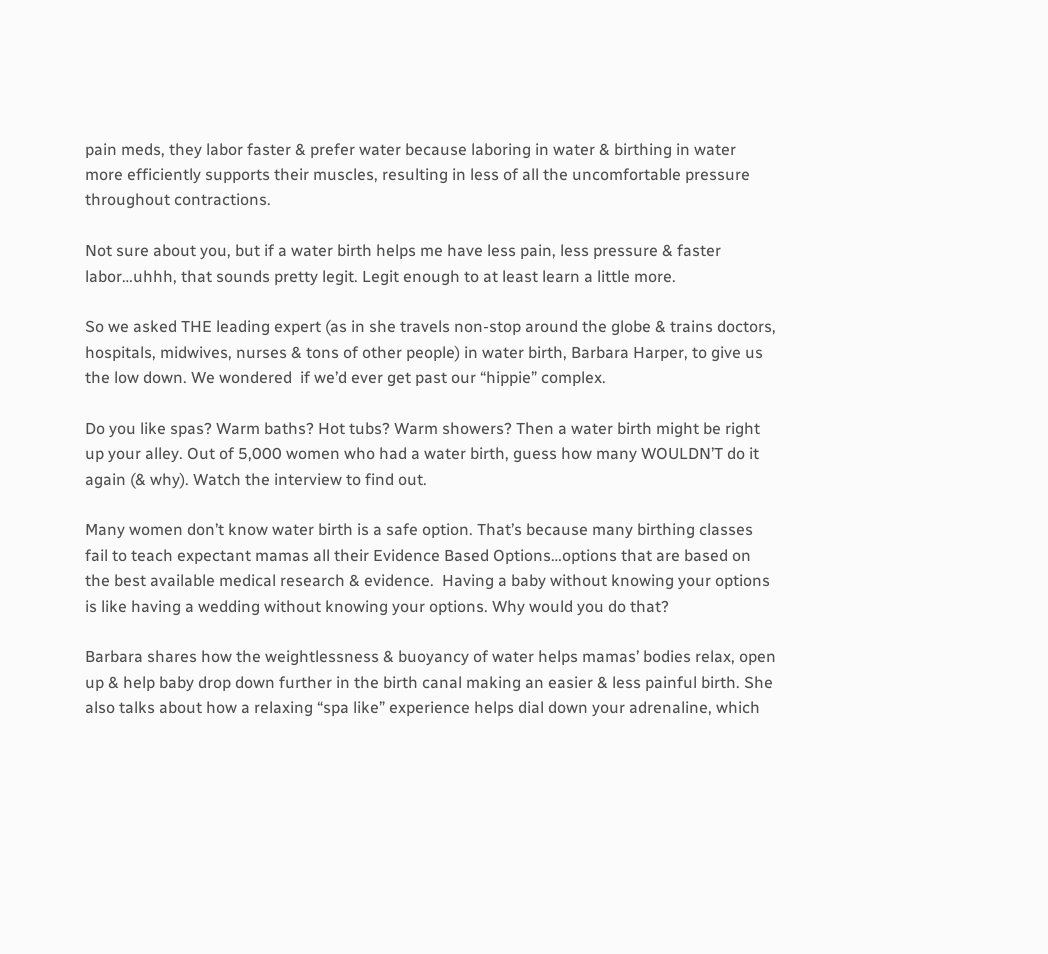pain meds, they labor faster & prefer water because laboring in water & birthing in water more efficiently supports their muscles, resulting in less of all the uncomfortable pressure throughout contractions.

Not sure about you, but if a water birth helps me have less pain, less pressure & faster labor…uhhh, that sounds pretty legit. Legit enough to at least learn a little more.

So we asked THE leading expert (as in she travels non-stop around the globe & trains doctors, hospitals, midwives, nurses & tons of other people) in water birth, Barbara Harper, to give us the low down. We wondered  if we’d ever get past our “hippie” complex.

Do you like spas? Warm baths? Hot tubs? Warm showers? Then a water birth might be right up your alley. Out of 5,000 women who had a water birth, guess how many WOULDN’T do it again (& why). Watch the interview to find out.

Many women don’t know water birth is a safe option. That’s because many birthing classes fail to teach expectant mamas all their Evidence Based Options…options that are based on the best available medical research & evidence.  Having a baby without knowing your options is like having a wedding without knowing your options. Why would you do that?

Barbara shares how the weightlessness & buoyancy of water helps mamas’ bodies relax, open up & help baby drop down further in the birth canal making an easier & less painful birth. She also talks about how a relaxing “spa like” experience helps dial down your adrenaline, which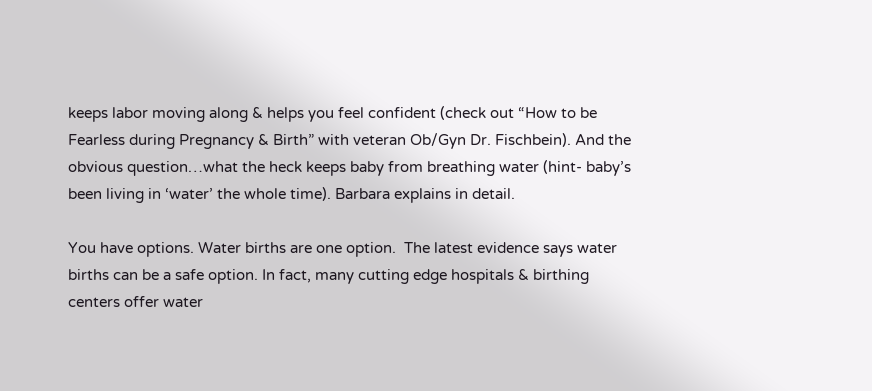keeps labor moving along & helps you feel confident (check out “How to be Fearless during Pregnancy & Birth” with veteran Ob/Gyn Dr. Fischbein). And the obvious question…what the heck keeps baby from breathing water (hint- baby’s been living in ‘water’ the whole time). Barbara explains in detail.

You have options. Water births are one option.  The latest evidence says water births can be a safe option. In fact, many cutting edge hospitals & birthing centers offer water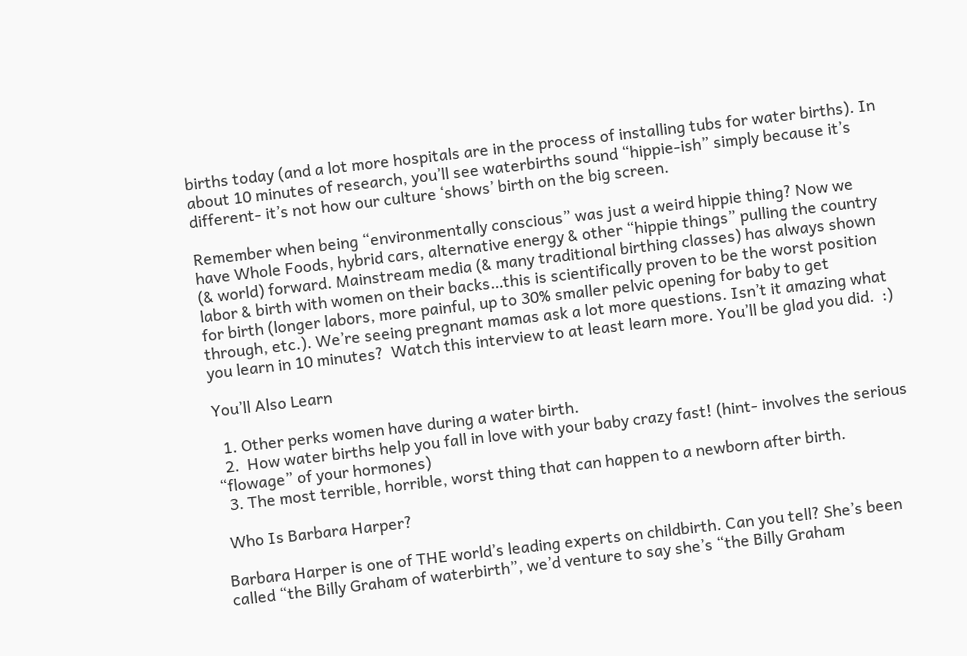births today (and a lot more hospitals are in the process of installing tubs for water births). In about 10 minutes of research, you’ll see waterbirths sound “hippie-ish” simply because it’s different- it’s not how our culture ‘shows’ birth on the big screen.

Remember when being “environmentally conscious” was just a weird hippie thing? Now we have Whole Foods, hybrid cars, alternative energy & other “hippie things” pulling the country (& world) forward. Mainstream media (& many traditional birthing classes) has always shown labor & birth with women on their backs…this is scientifically proven to be the worst position for birth (longer labors, more painful, up to 30% smaller pelvic opening for baby to get through, etc.). We’re seeing pregnant mamas ask a lot more questions. Isn’t it amazing what you learn in 10 minutes?  Watch this interview to at least learn more. You’ll be glad you did.  :)

You’ll Also Learn

  1. Other perks women have during a water birth.
  2.  How water births help you fall in love with your baby crazy fast! (hint- involves the serious “flowage” of your hormones)
  3. The most terrible, horrible, worst thing that can happen to a newborn after birth.

 Who Is Barbara Harper?

Barbara Harper is one of THE world’s leading experts on childbirth. Can you tell? She’s been called “the Billy Graham of waterbirth”, we’d venture to say she’s “the Billy Graham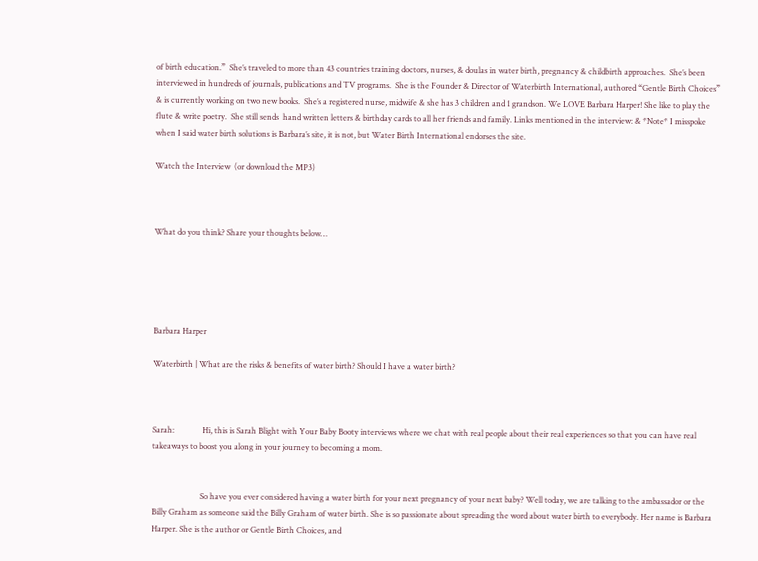of birth education.”  She’s traveled to more than 43 countries training doctors, nurses, & doulas in water birth, pregnancy & childbirth approaches.  She’s been interviewed in hundreds of journals, publications and TV programs.  She is the Founder & Director of Waterbirth International, authored “Gentle Birth Choices” & is currently working on two new books.  She’s a registered nurse, midwife & she has 3 children and 1 grandson. We LOVE Barbara Harper! She like to play the flute & write poetry.  She still sends  hand written letters & birthday cards to all her friends and family. Links mentioned in the interview: & *Note* I misspoke when I said water birth solutions is Barbara’s site, it is not, but Water Birth International endorses the site.

Watch the Interview  (or download the MP3)



What do you think? Share your thoughts below…





Barbara Harper

Waterbirth | What are the risks & benefits of water birth? Should I have a water birth?



Sarah:              Hi, this is Sarah Blight with Your Baby Booty interviews where we chat with real people about their real experiences so that you can have real takeaways to boost you along in your journey to becoming a mom.


                        So have you ever considered having a water birth for your next pregnancy of your next baby? Well today, we are talking to the ambassador or the Billy Graham as someone said the Billy Graham of water birth. She is so passionate about spreading the word about water birth to everybody. Her name is Barbara Harper. She is the author or Gentle Birth Choices, and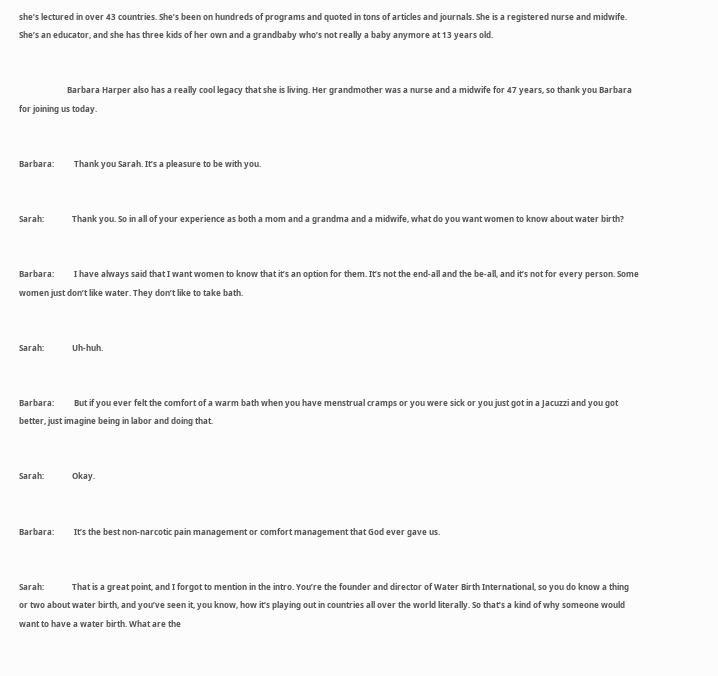she’s lectured in over 43 countries. She’s been on hundreds of programs and quoted in tons of articles and journals. She is a registered nurse and midwife. She’s an educator, and she has three kids of her own and a grandbaby who’s not really a baby anymore at 13 years old.


                        Barbara Harper also has a really cool legacy that she is living. Her grandmother was a nurse and a midwife for 47 years, so thank you Barbara for joining us today.


Barbara:          Thank you Sarah. It’s a pleasure to be with you.


Sarah:              Thank you. So in all of your experience as both a mom and a grandma and a midwife, what do you want women to know about water birth?


Barbara:          I have always said that I want women to know that it’s an option for them. It’s not the end-all and the be-all, and it’s not for every person. Some women just don’t like water. They don’t like to take bath.


Sarah:              Uh-huh.


Barbara:          But if you ever felt the comfort of a warm bath when you have menstrual cramps or you were sick or you just got in a Jacuzzi and you got better, just imagine being in labor and doing that.


Sarah:              Okay.


Barbara:          It’s the best non-narcotic pain management or comfort management that God ever gave us.


Sarah:              That is a great point, and I forgot to mention in the intro. You’re the founder and director of Water Birth International, so you do know a thing or two about water birth, and you’ve seen it, you know, how it’s playing out in countries all over the world literally. So that’s a kind of why someone would want to have a water birth. What are the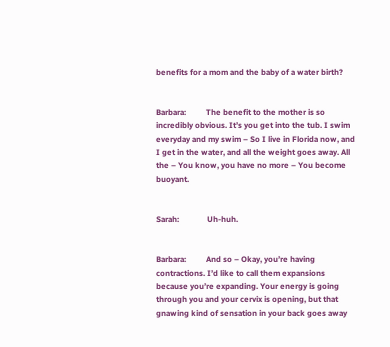benefits for a mom and the baby of a water birth?


Barbara:          The benefit to the mother is so incredibly obvious. It’s you get into the tub. I swim everyday and my swim – So I live in Florida now, and I get in the water, and all the weight goes away. All the – You know, you have no more – You become buoyant.


Sarah:              Uh-huh.


Barbara:          And so – Okay, you’re having contractions. I’d like to call them expansions because you’re expanding. Your energy is going through you and your cervix is opening, but that gnawing kind of sensation in your back goes away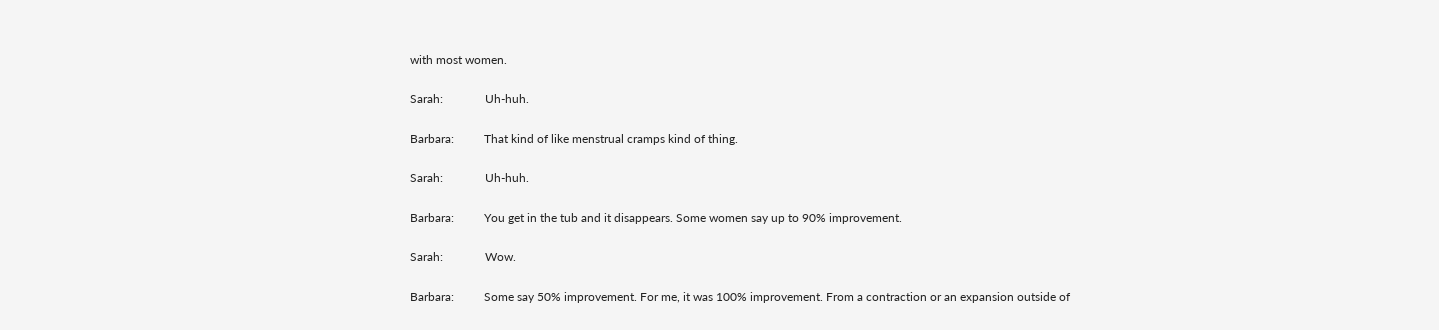with most women.


Sarah:              Uh-huh.


Barbara:          That kind of like menstrual cramps kind of thing.


Sarah:              Uh-huh.


Barbara:          You get in the tub and it disappears. Some women say up to 90% improvement.


Sarah:              Wow.


Barbara:          Some say 50% improvement. For me, it was 100% improvement. From a contraction or an expansion outside of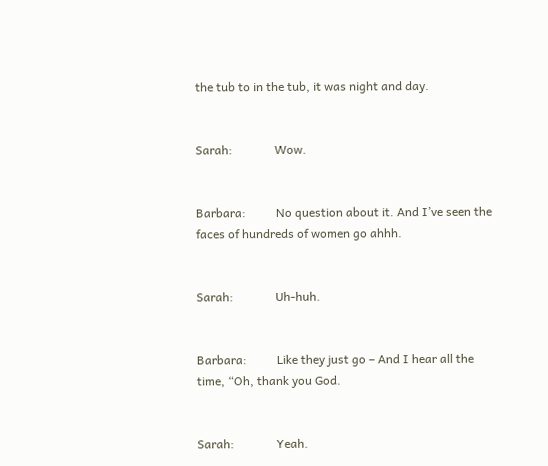the tub to in the tub, it was night and day.


Sarah:              Wow.


Barbara:          No question about it. And I’ve seen the faces of hundreds of women go ahhh.


Sarah:              Uh-huh.


Barbara:          Like they just go – And I hear all the time, “Oh, thank you God.


Sarah:              Yeah.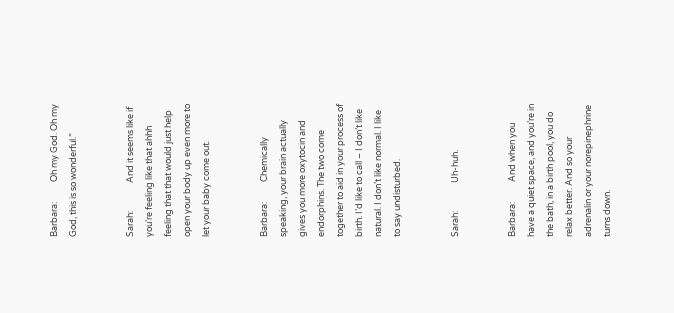Barbara:          Oh my God. Oh my God, this is so wonderful.”


Sarah:              And it seems like if you’re feeling like that ahhh feeling that that would just help open your body up even more to let your baby come out.


Barbara:          Chemically speaking, your brain actually gives you more oxytocin and endorphins. The two come together to aid in your process of birth. I’d like to call – I don’t like natural. I don’t like normal. I like to say undisturbed.


Sarah:              Uh-huh.


Barbara:          And when you have a quiet space, and you’re in the bath, in a birth pool, you do relax better. And so your adrenalin or your norepinephrine turns down.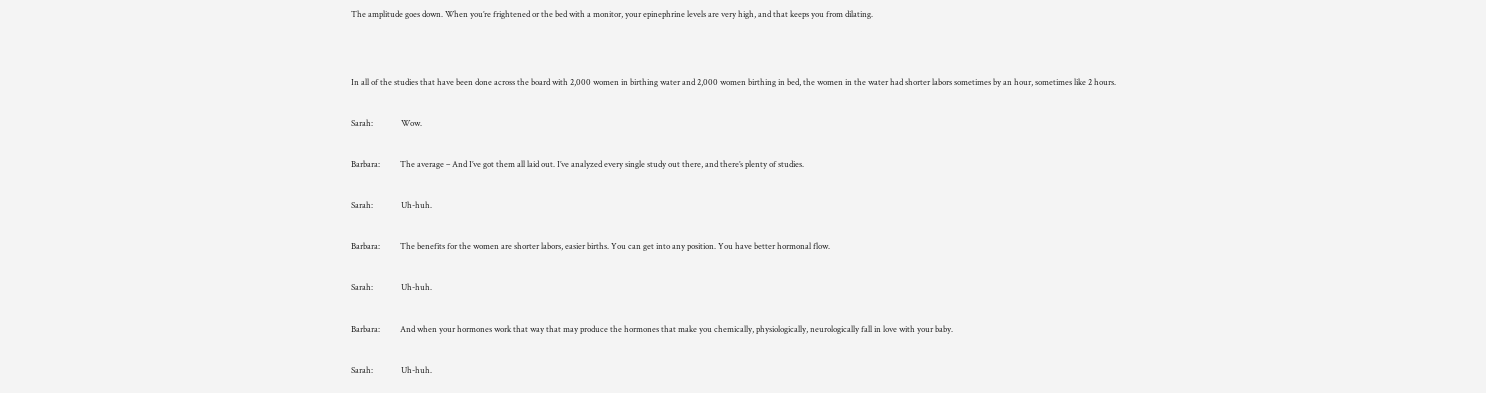The amplitude goes down. When you’re frightened or the bed with a monitor, your epinephrine levels are very high, and that keeps you from dilating.




In all of the studies that have been done across the board with 2,000 women in birthing water and 2,000 women birthing in bed, the women in the water had shorter labors sometimes by an hour, sometimes like 2 hours.


Sarah:              Wow.


Barbara:          The average – And I’ve got them all laid out. I’ve analyzed every single study out there, and there’s plenty of studies.


Sarah:              Uh-huh.


Barbara:          The benefits for the women are shorter labors, easier births. You can get into any position. You have better hormonal flow.


Sarah:              Uh-huh.


Barbara:          And when your hormones work that way that may produce the hormones that make you chemically, physiologically, neurologically fall in love with your baby.


Sarah:              Uh-huh.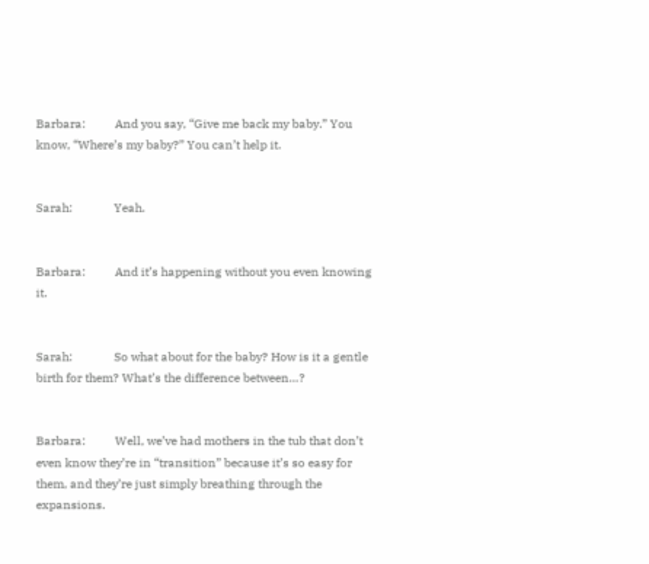Barbara:          And you say, “Give me back my baby.” You know, “Where’s my baby?” You can’t help it.


Sarah:              Yeah.


Barbara:          And it’s happening without you even knowing it.


Sarah:              So what about for the baby? How is it a gentle birth for them? What’s the difference between…?


Barbara:          Well, we’ve had mothers in the tub that don’t even know they’re in “transition” because it’s so easy for them, and they’re just simply breathing through the expansions.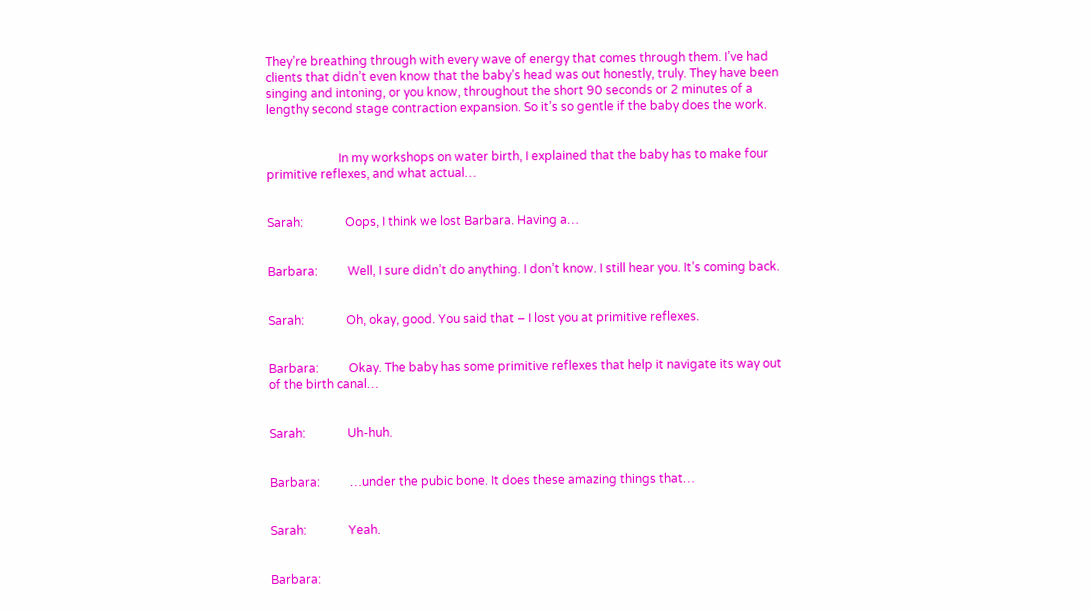They’re breathing through with every wave of energy that comes through them. I’ve had clients that didn’t even know that the baby’s head was out honestly, truly. They have been singing and intoning, or you know, throughout the short 90 seconds or 2 minutes of a lengthy second stage contraction expansion. So it’s so gentle if the baby does the work.


                        In my workshops on water birth, I explained that the baby has to make four primitive reflexes, and what actual…


Sarah:              Oops, I think we lost Barbara. Having a…


Barbara:          Well, I sure didn’t do anything. I don’t know. I still hear you. It’s coming back.


Sarah:              Oh, okay, good. You said that – I lost you at primitive reflexes.


Barbara:          Okay. The baby has some primitive reflexes that help it navigate its way out of the birth canal…


Sarah:              Uh-huh.


Barbara:          …under the pubic bone. It does these amazing things that…


Sarah:              Yeah.


Barbara: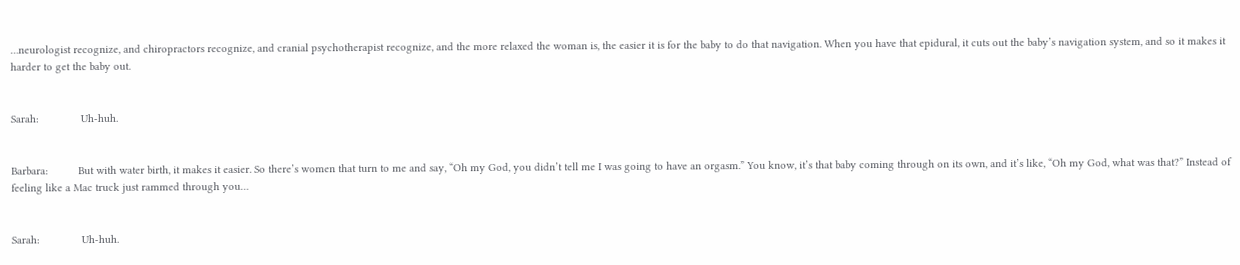…neurologist recognize, and chiropractors recognize, and cranial psychotherapist recognize, and the more relaxed the woman is, the easier it is for the baby to do that navigation. When you have that epidural, it cuts out the baby’s navigation system, and so it makes it harder to get the baby out.


Sarah:              Uh-huh.


Barbara:          But with water birth, it makes it easier. So there’s women that turn to me and say, “Oh my God, you didn’t tell me I was going to have an orgasm.” You know, it’s that baby coming through on its own, and it’s like, “Oh my God, what was that?” Instead of feeling like a Mac truck just rammed through you…


Sarah:              Uh-huh.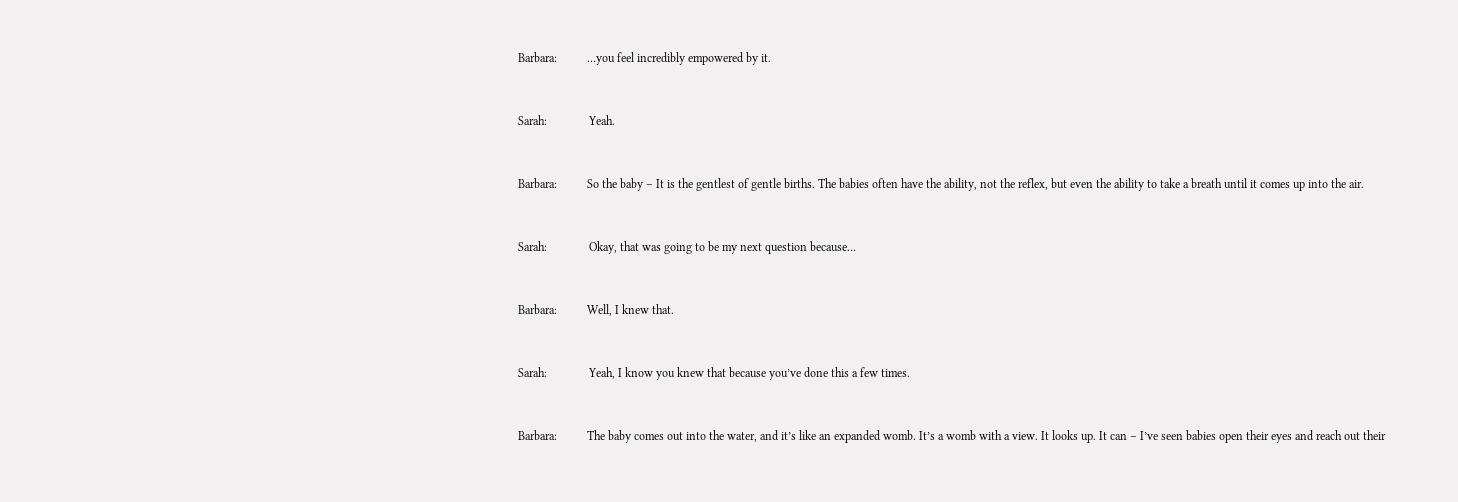Barbara:          …you feel incredibly empowered by it.


Sarah:              Yeah.


Barbara:          So the baby – It is the gentlest of gentle births. The babies often have the ability, not the reflex, but even the ability to take a breath until it comes up into the air.


Sarah:              Okay, that was going to be my next question because…


Barbara:          Well, I knew that.


Sarah:              Yeah, I know you knew that because you’ve done this a few times.


Barbara:          The baby comes out into the water, and it’s like an expanded womb. It’s a womb with a view. It looks up. It can – I’ve seen babies open their eyes and reach out their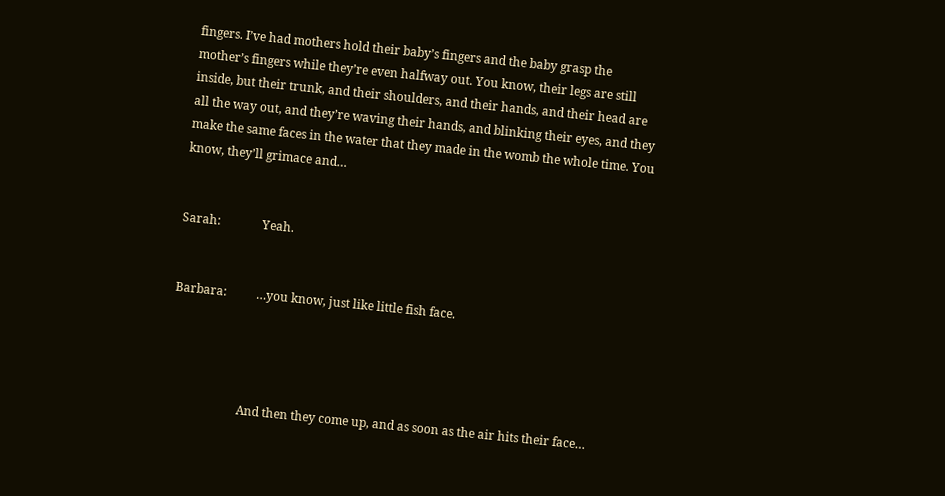fingers. I’ve had mothers hold their baby’s fingers and the baby grasp the mother’s fingers while they’re even halfway out. You know, their legs are still inside, but their trunk, and their shoulders, and their hands, and their head are all the way out, and they’re waving their hands, and blinking their eyes, and they make the same faces in the water that they made in the womb the whole time. You know, they’ll grimace and…


Sarah:              Yeah.


Barbara:          …you know, just like little fish face.




                        And then they come up, and as soon as the air hits their face…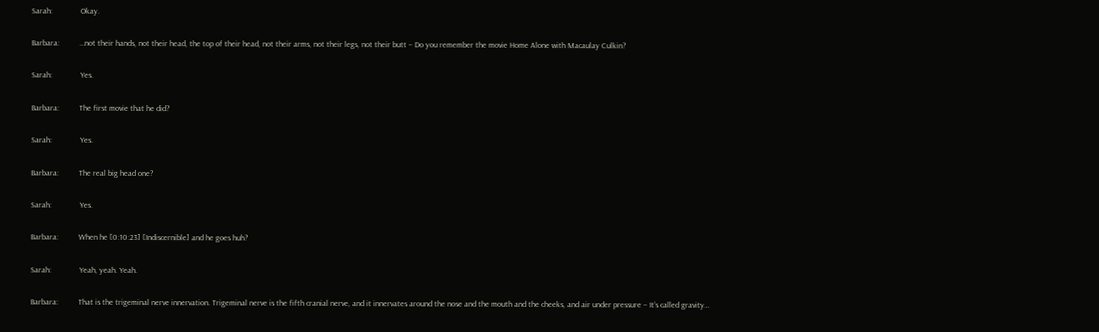Sarah:              Okay.


Barbara:          …not their hands, not their head, the top of their head, not their arms, not their legs, not their butt – Do you remember the movie Home Alone with Macaulay Culkin?


Sarah:              Yes.


Barbara:          The first movie that he did?


Sarah:              Yes.


Barbara:          The real big head one?


Sarah:              Yes.


Barbara:          When he [0:10:23] [Indiscernible] and he goes huh?


Sarah:              Yeah, yeah. Yeah.


Barbara:          That is the trigeminal nerve innervation. Trigeminal nerve is the fifth cranial nerve, and it innervates around the nose and the mouth and the cheeks, and air under pressure – It’s called gravity…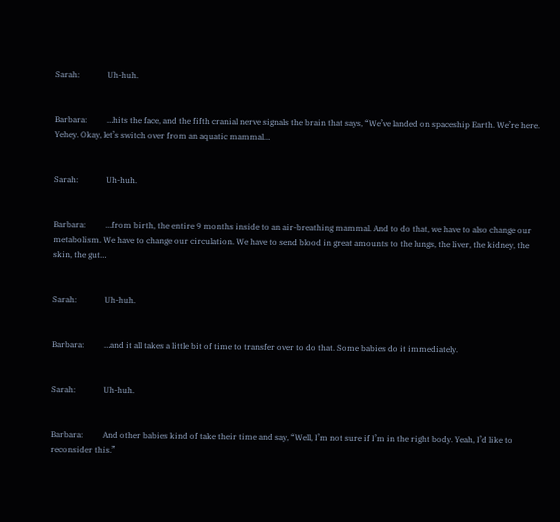Sarah:              Uh-huh.


Barbara:          …hits the face, and the fifth cranial nerve signals the brain that says, “We’ve landed on spaceship Earth. We’re here. Yehey. Okay, let’s switch over from an aquatic mammal…


Sarah:              Uh-huh.


Barbara:          …from birth, the entire 9 months inside to an air-breathing mammal. And to do that, we have to also change our metabolism. We have to change our circulation. We have to send blood in great amounts to the lungs, the liver, the kidney, the skin, the gut…


Sarah:              Uh-huh.


Barbara:          …and it all takes a little bit of time to transfer over to do that. Some babies do it immediately.


Sarah:              Uh-huh.


Barbara:          And other babies kind of take their time and say, “Well, I’m not sure if I’m in the right body. Yeah, I’d like to reconsider this.”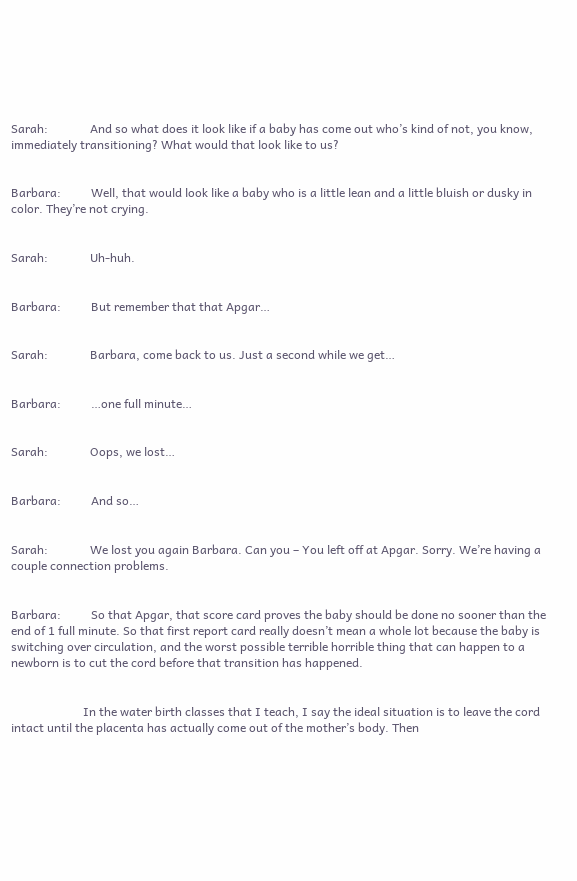Sarah:              And so what does it look like if a baby has come out who’s kind of not, you know, immediately transitioning? What would that look like to us?


Barbara:          Well, that would look like a baby who is a little lean and a little bluish or dusky in color. They’re not crying.


Sarah:              Uh-huh.


Barbara:          But remember that that Apgar…


Sarah:              Barbara, come back to us. Just a second while we get…


Barbara:          …one full minute…


Sarah:              Oops, we lost…


Barbara:          And so…


Sarah:              We lost you again Barbara. Can you – You left off at Apgar. Sorry. We’re having a couple connection problems.


Barbara:          So that Apgar, that score card proves the baby should be done no sooner than the end of 1 full minute. So that first report card really doesn’t mean a whole lot because the baby is switching over circulation, and the worst possible terrible horrible thing that can happen to a newborn is to cut the cord before that transition has happened.


                        In the water birth classes that I teach, I say the ideal situation is to leave the cord intact until the placenta has actually come out of the mother’s body. Then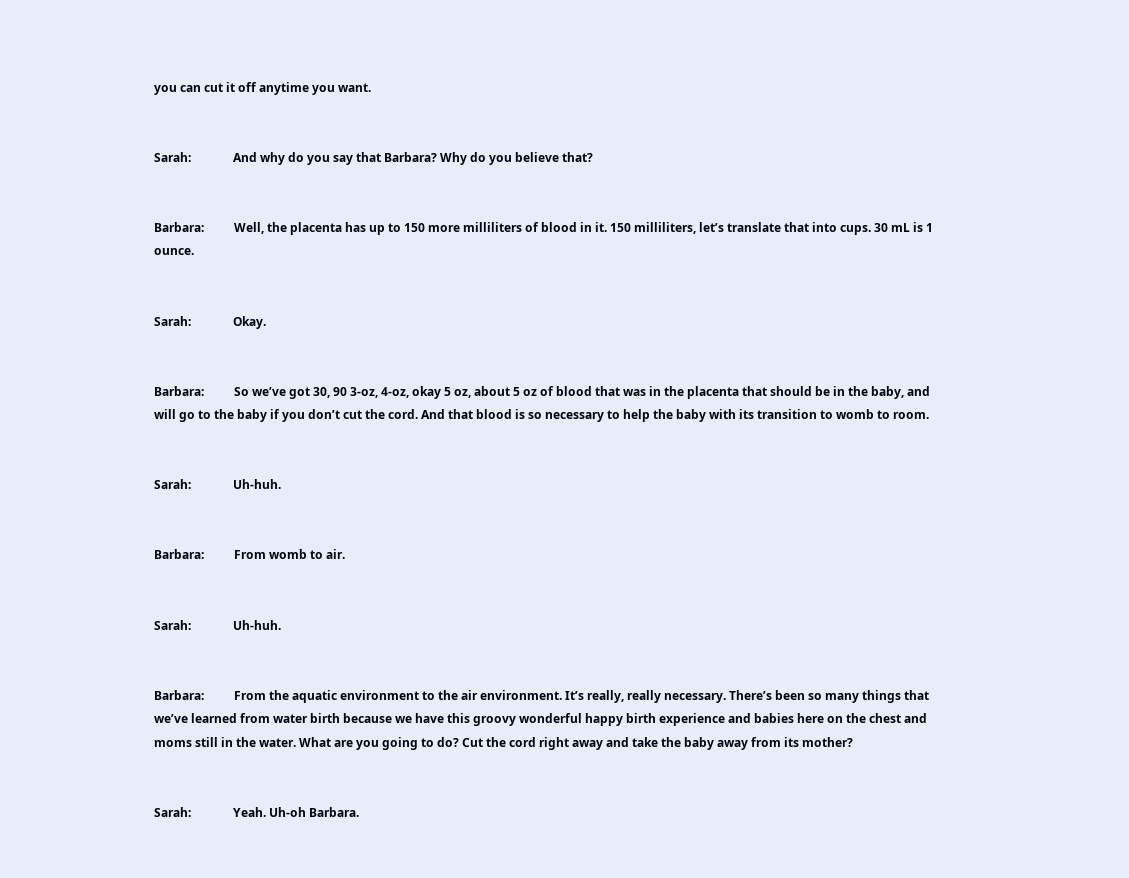you can cut it off anytime you want.


Sarah:              And why do you say that Barbara? Why do you believe that?


Barbara:          Well, the placenta has up to 150 more milliliters of blood in it. 150 milliliters, let’s translate that into cups. 30 mL is 1 ounce.


Sarah:              Okay.


Barbara:          So we’ve got 30, 90 3-oz, 4-oz, okay 5 oz, about 5 oz of blood that was in the placenta that should be in the baby, and will go to the baby if you don’t cut the cord. And that blood is so necessary to help the baby with its transition to womb to room.


Sarah:              Uh-huh.


Barbara:          From womb to air.


Sarah:              Uh-huh.


Barbara:          From the aquatic environment to the air environment. It’s really, really necessary. There’s been so many things that we’ve learned from water birth because we have this groovy wonderful happy birth experience and babies here on the chest and moms still in the water. What are you going to do? Cut the cord right away and take the baby away from its mother?


Sarah:              Yeah. Uh-oh Barbara.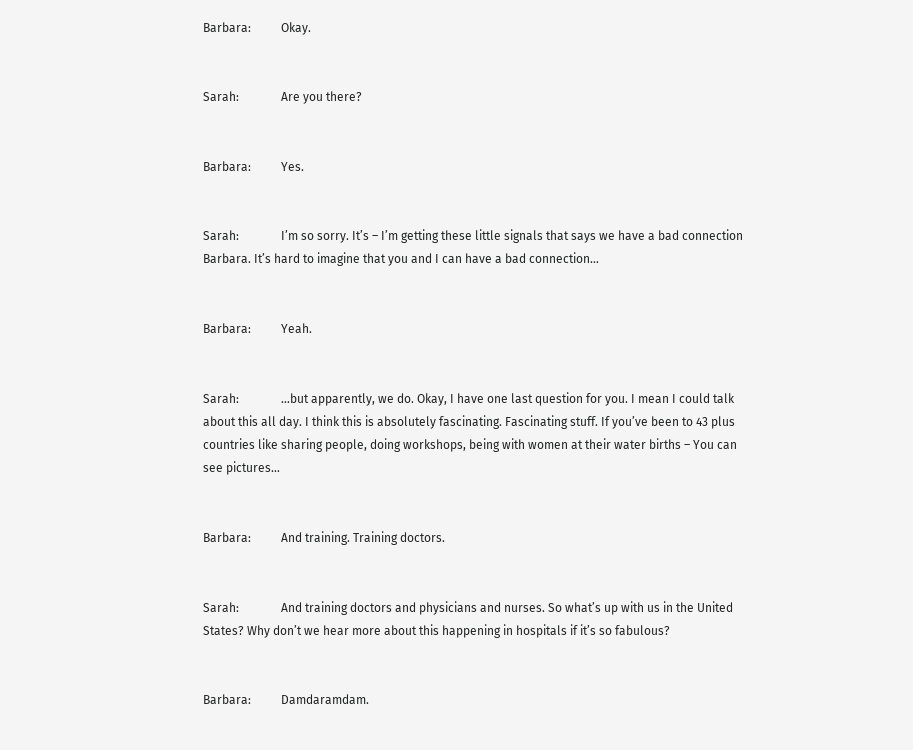Barbara:          Okay.


Sarah:              Are you there?


Barbara:          Yes.


Sarah:              I’m so sorry. It’s – I’m getting these little signals that says we have a bad connection Barbara. It’s hard to imagine that you and I can have a bad connection…


Barbara:          Yeah.


Sarah:              …but apparently, we do. Okay, I have one last question for you. I mean I could talk about this all day. I think this is absolutely fascinating. Fascinating stuff. If you’ve been to 43 plus countries like sharing people, doing workshops, being with women at their water births – You can see pictures…


Barbara:          And training. Training doctors.


Sarah:              And training doctors and physicians and nurses. So what’s up with us in the United States? Why don’t we hear more about this happening in hospitals if it’s so fabulous?


Barbara:          Damdaramdam.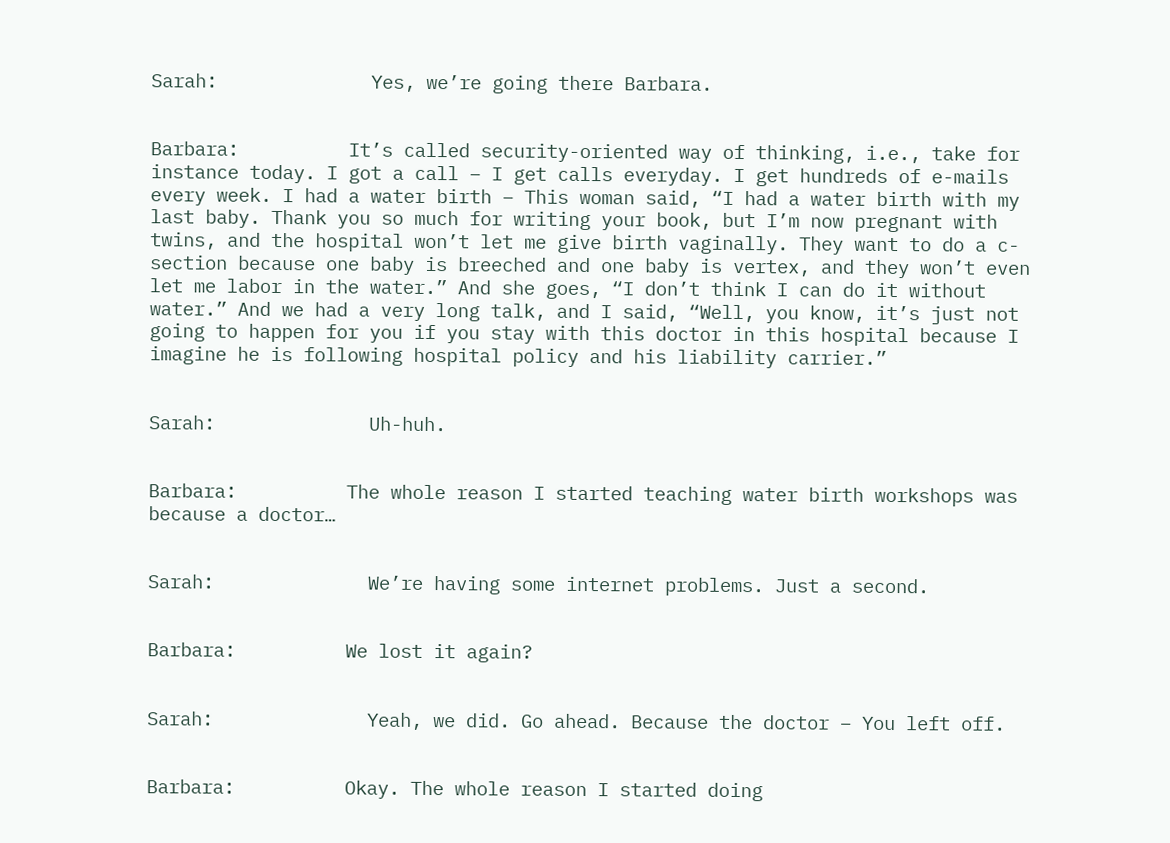Sarah:              Yes, we’re going there Barbara.


Barbara:          It’s called security-oriented way of thinking, i.e., take for instance today. I got a call – I get calls everyday. I get hundreds of e-mails every week. I had a water birth – This woman said, “I had a water birth with my last baby. Thank you so much for writing your book, but I’m now pregnant with twins, and the hospital won’t let me give birth vaginally. They want to do a c-section because one baby is breeched and one baby is vertex, and they won’t even let me labor in the water.” And she goes, “I don’t think I can do it without water.” And we had a very long talk, and I said, “Well, you know, it’s just not going to happen for you if you stay with this doctor in this hospital because I imagine he is following hospital policy and his liability carrier.”


Sarah:              Uh-huh.


Barbara:          The whole reason I started teaching water birth workshops was because a doctor…


Sarah:              We’re having some internet problems. Just a second.


Barbara:          We lost it again?


Sarah:              Yeah, we did. Go ahead. Because the doctor – You left off.


Barbara:          Okay. The whole reason I started doing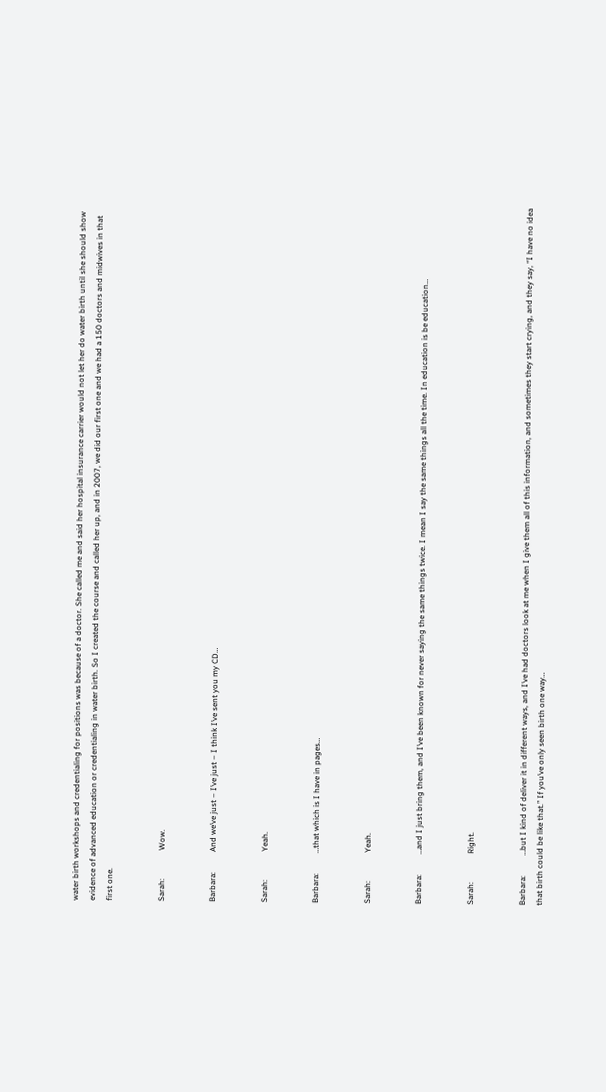water birth workshops and credentialing for positions was because of a doctor. She called me and said her hospital insurance carrier would not let her do water birth until she should show evidence of advanced education or credentialing in water birth. So I created the course and called her up, and in 2007, we did our first one and we had a 150 doctors and midwives in that first one.


Sarah:              Wow.


Barbara:          And we’ve just – I’ve just – I think I’ve sent you my CD…


Sarah:              Yeah.


Barbara:          …that which is I have in pages…


Sarah:              Yeah.


Barbara:          …and I just bring them, and I’ve been known for never saying the same things twice. I mean I say the same things all the time. In education is be education…


Sarah:              Right.


Barbara:          …but I kind of deliver it in different ways, and I’ve had doctors look at me when I give them all of this information, and sometimes they start crying, and they say, “I have no idea that birth could be like that.” If you’ve only seen birth one way…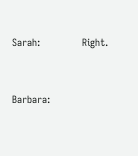Sarah:              Right.


Barbara: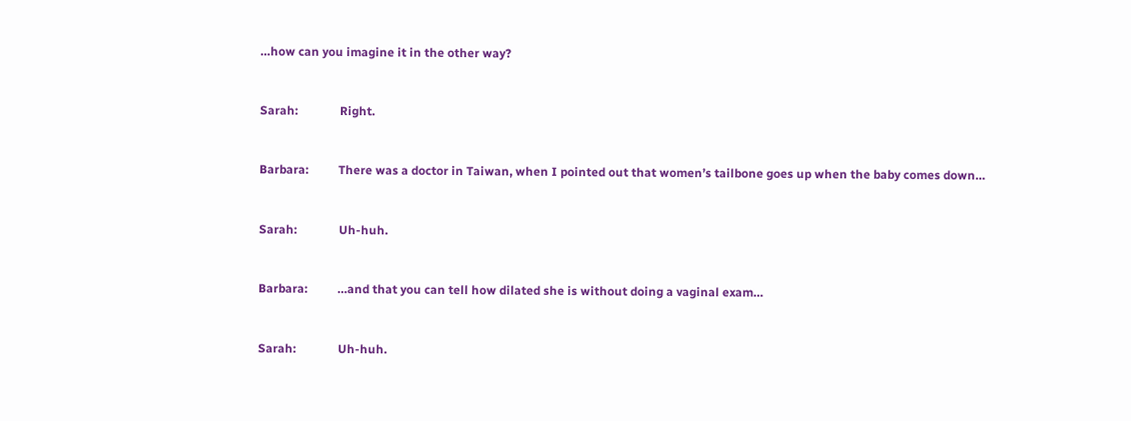…how can you imagine it in the other way?


Sarah:              Right.


Barbara:          There was a doctor in Taiwan, when I pointed out that women’s tailbone goes up when the baby comes down…


Sarah:              Uh-huh.


Barbara:          …and that you can tell how dilated she is without doing a vaginal exam…


Sarah:              Uh-huh.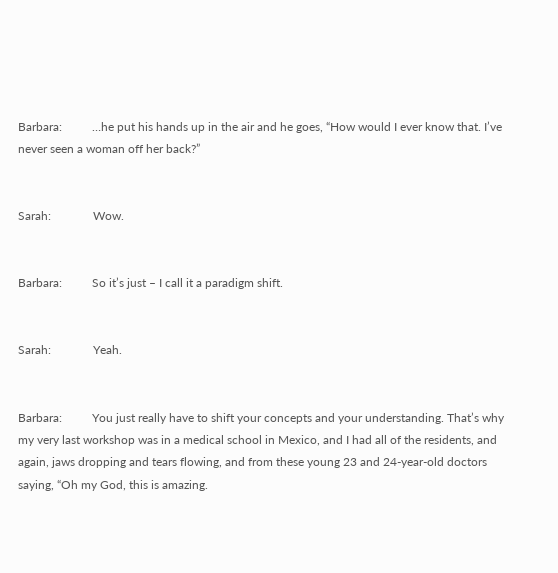Barbara:          …he put his hands up in the air and he goes, “How would I ever know that. I’ve never seen a woman off her back?”


Sarah:              Wow.


Barbara:          So it’s just – I call it a paradigm shift.


Sarah:              Yeah.


Barbara:          You just really have to shift your concepts and your understanding. That’s why my very last workshop was in a medical school in Mexico, and I had all of the residents, and again, jaws dropping and tears flowing, and from these young 23 and 24-year-old doctors saying, “Oh my God, this is amazing.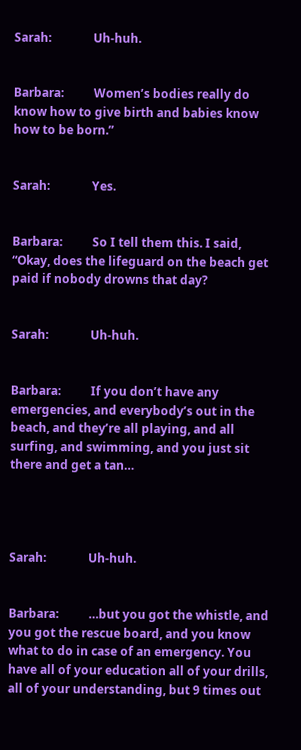Sarah:              Uh-huh.


Barbara:          Women’s bodies really do know how to give birth and babies know how to be born.”


Sarah:              Yes.


Barbara:          So I tell them this. I said, “Okay, does the lifeguard on the beach get paid if nobody drowns that day?


Sarah:              Uh-huh.


Barbara:          If you don’t have any emergencies, and everybody’s out in the beach, and they’re all playing, and all surfing, and swimming, and you just sit there and get a tan…




Sarah:              Uh-huh.


Barbara:          …but you got the whistle, and you got the rescue board, and you know what to do in case of an emergency. You have all of your education all of your drills, all of your understanding, but 9 times out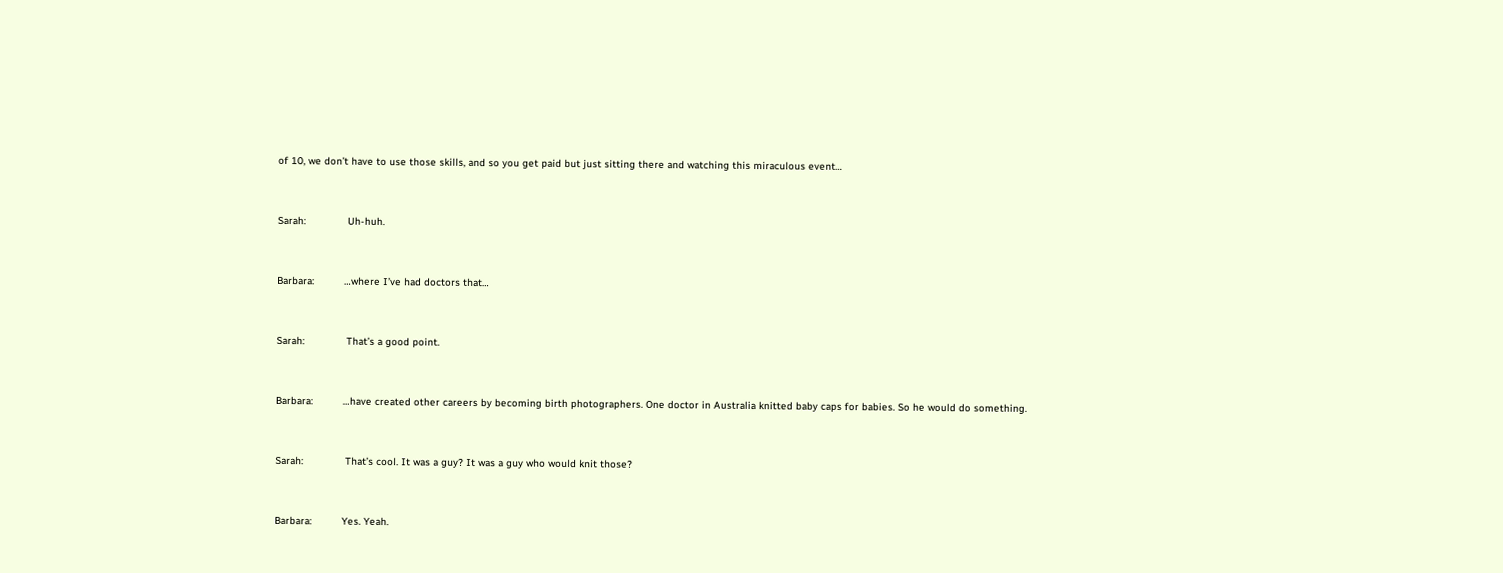of 10, we don’t have to use those skills, and so you get paid but just sitting there and watching this miraculous event…


Sarah:              Uh-huh.


Barbara:          …where I’ve had doctors that…


Sarah:              That’s a good point.


Barbara:          …have created other careers by becoming birth photographers. One doctor in Australia knitted baby caps for babies. So he would do something.


Sarah:              That’s cool. It was a guy? It was a guy who would knit those?


Barbara:          Yes. Yeah.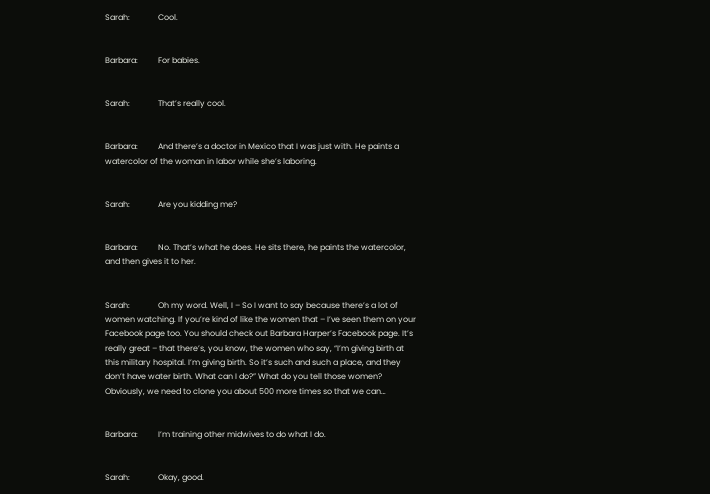Sarah:              Cool.


Barbara:          For babies.


Sarah:              That’s really cool.


Barbara:          And there’s a doctor in Mexico that I was just with. He paints a watercolor of the woman in labor while she’s laboring.


Sarah:              Are you kidding me?


Barbara:          No. That’s what he does. He sits there, he paints the watercolor, and then gives it to her.


Sarah:              Oh my word. Well, I – So I want to say because there’s a lot of women watching. If you’re kind of like the women that – I’ve seen them on your Facebook page too. You should check out Barbara Harper’s Facebook page. It’s really great – that there’s, you know, the women who say, “I’m giving birth at this military hospital. I’m giving birth. So it’s such and such a place, and they don’t have water birth. What can I do?” What do you tell those women? Obviously, we need to clone you about 500 more times so that we can…


Barbara:          I’m training other midwives to do what I do.


Sarah:              Okay, good.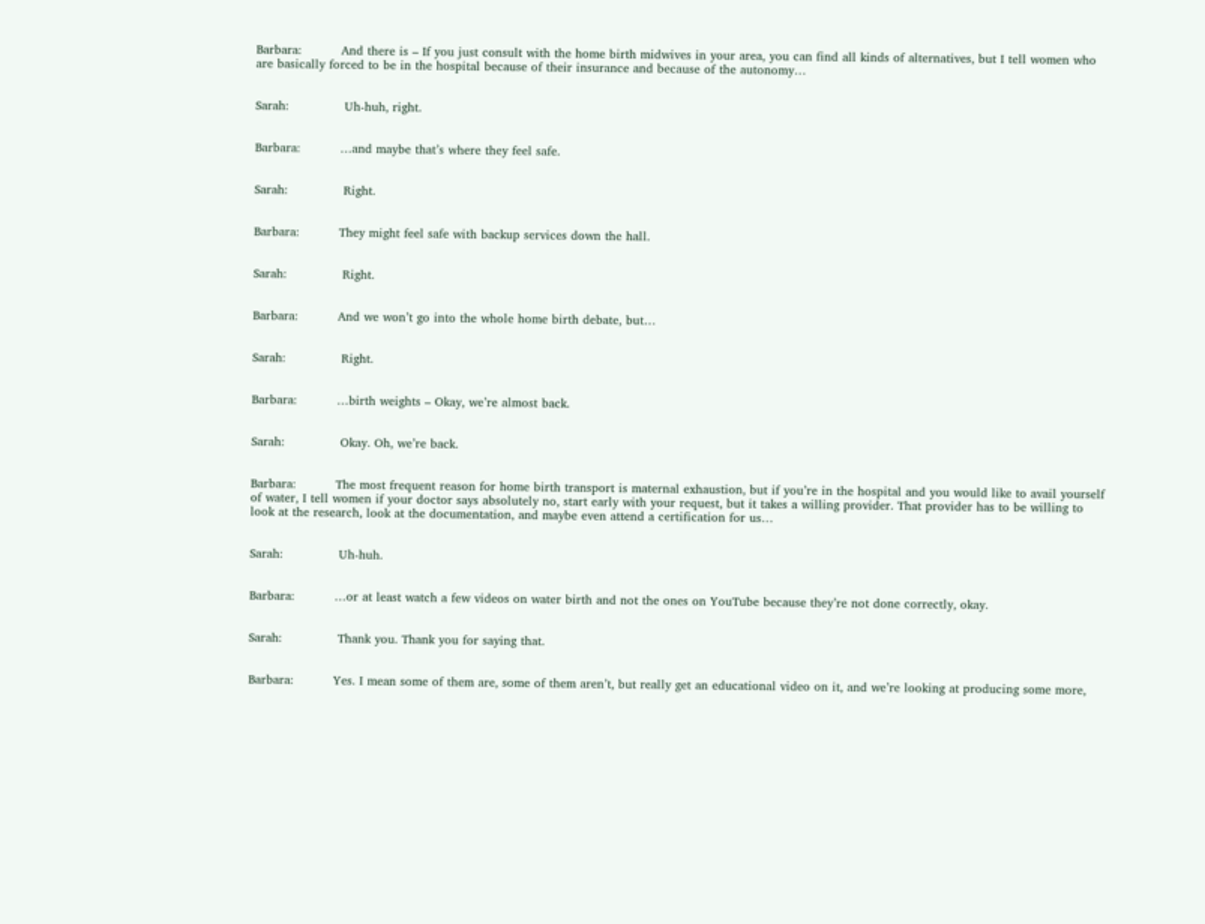Barbara:          And there is – If you just consult with the home birth midwives in your area, you can find all kinds of alternatives, but I tell women who are basically forced to be in the hospital because of their insurance and because of the autonomy…


Sarah:              Uh-huh, right.


Barbara:          …and maybe that’s where they feel safe.


Sarah:              Right.


Barbara:          They might feel safe with backup services down the hall.


Sarah:              Right.


Barbara:          And we won’t go into the whole home birth debate, but…


Sarah:              Right.


Barbara:          …birth weights – Okay, we’re almost back.


Sarah:              Okay. Oh, we’re back.


Barbara:          The most frequent reason for home birth transport is maternal exhaustion, but if you’re in the hospital and you would like to avail yourself of water, I tell women if your doctor says absolutely no, start early with your request, but it takes a willing provider. That provider has to be willing to look at the research, look at the documentation, and maybe even attend a certification for us…


Sarah:              Uh-huh.


Barbara:          …or at least watch a few videos on water birth and not the ones on YouTube because they’re not done correctly, okay.


Sarah:              Thank you. Thank you for saying that.


Barbara:          Yes. I mean some of them are, some of them aren’t, but really get an educational video on it, and we’re looking at producing some more,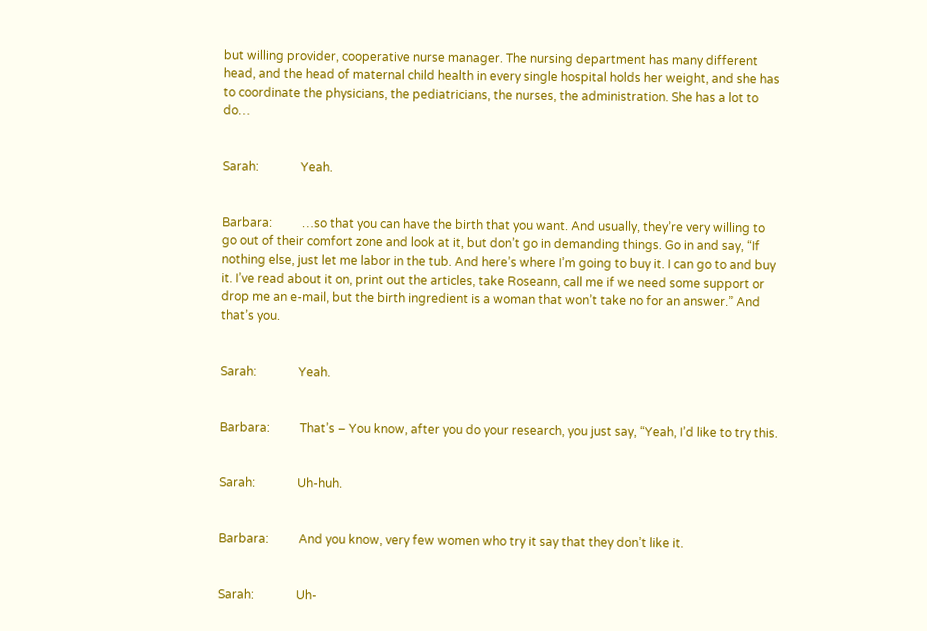but willing provider, cooperative nurse manager. The nursing department has many different head, and the head of maternal child health in every single hospital holds her weight, and she has to coordinate the physicians, the pediatricians, the nurses, the administration. She has a lot to do…


Sarah:              Yeah.


Barbara:          …so that you can have the birth that you want. And usually, they’re very willing to go out of their comfort zone and look at it, but don’t go in demanding things. Go in and say, “If nothing else, just let me labor in the tub. And here’s where I’m going to buy it. I can go to and buy it. I’ve read about it on, print out the articles, take Roseann, call me if we need some support or drop me an e-mail, but the birth ingredient is a woman that won’t take no for an answer.” And that’s you.


Sarah:              Yeah.


Barbara:          That’s – You know, after you do your research, you just say, “Yeah, I’d like to try this.


Sarah:              Uh-huh.


Barbara:          And you know, very few women who try it say that they don’t like it.


Sarah:              Uh-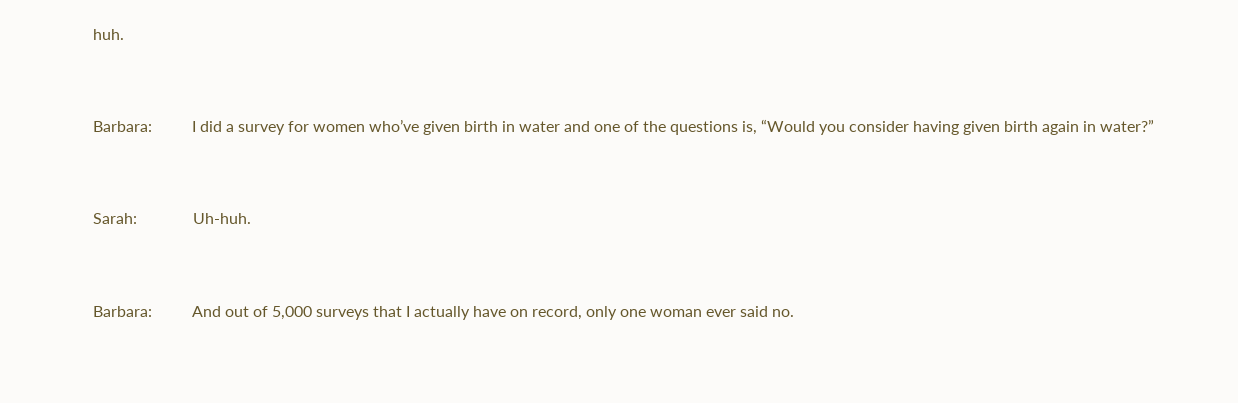huh.


Barbara:          I did a survey for women who’ve given birth in water and one of the questions is, “Would you consider having given birth again in water?”


Sarah:              Uh-huh.


Barbara:          And out of 5,000 surveys that I actually have on record, only one woman ever said no.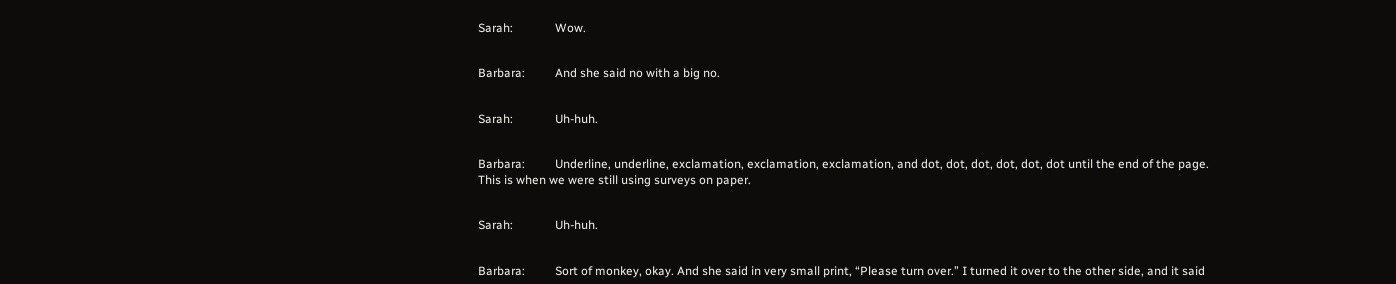Sarah:              Wow.


Barbara:          And she said no with a big no.


Sarah:              Uh-huh.


Barbara:          Underline, underline, exclamation, exclamation, exclamation, and dot, dot, dot, dot, dot, dot until the end of the page. This is when we were still using surveys on paper.


Sarah:              Uh-huh.


Barbara:          Sort of monkey, okay. And she said in very small print, “Please turn over.” I turned it over to the other side, and it said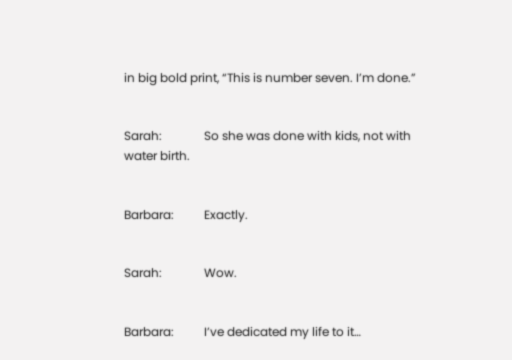in big bold print, “This is number seven. I’m done.”


Sarah:              So she was done with kids, not with water birth.


Barbara:          Exactly.


Sarah:              Wow.


Barbara:          I’ve dedicated my life to it…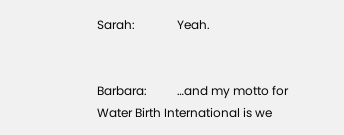Sarah:              Yeah.


Barbara:          …and my motto for Water Birth International is we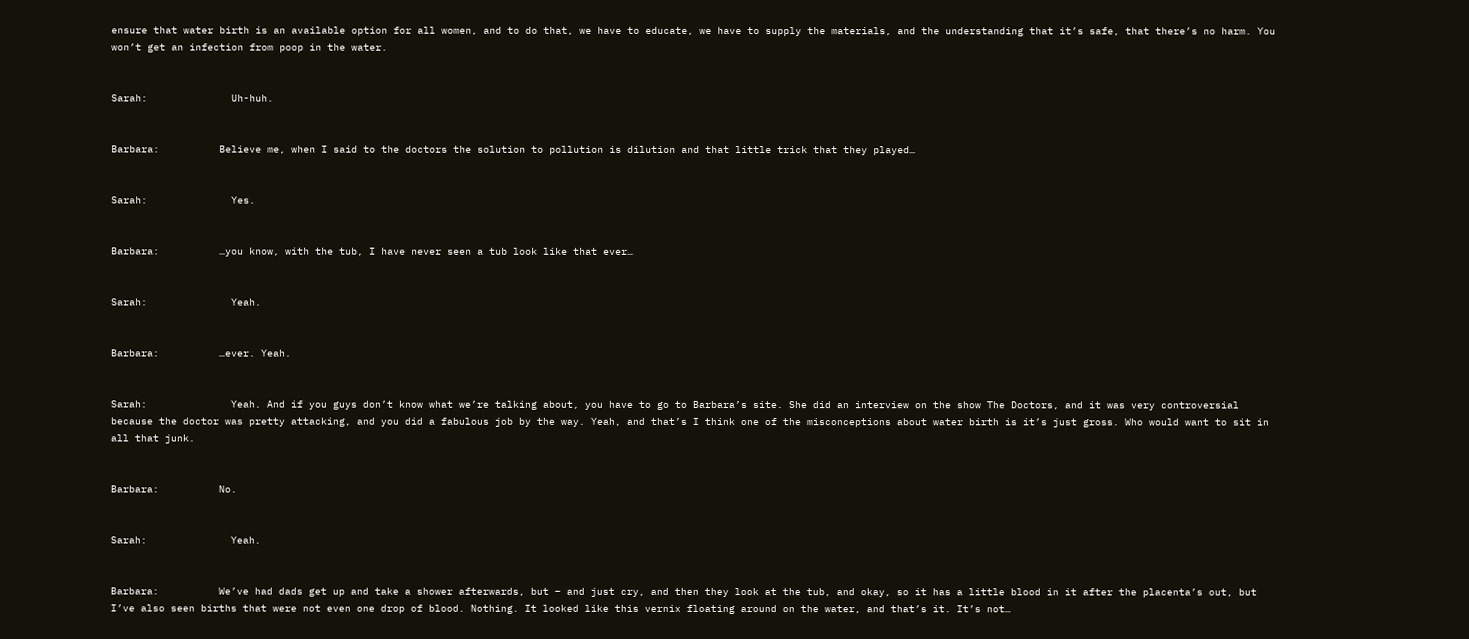ensure that water birth is an available option for all women, and to do that, we have to educate, we have to supply the materials, and the understanding that it’s safe, that there’s no harm. You won’t get an infection from poop in the water.


Sarah:              Uh-huh.


Barbara:          Believe me, when I said to the doctors the solution to pollution is dilution and that little trick that they played…


Sarah:              Yes.


Barbara:          …you know, with the tub, I have never seen a tub look like that ever…


Sarah:              Yeah.


Barbara:          …ever. Yeah.


Sarah:              Yeah. And if you guys don’t know what we’re talking about, you have to go to Barbara’s site. She did an interview on the show The Doctors, and it was very controversial because the doctor was pretty attacking, and you did a fabulous job by the way. Yeah, and that’s I think one of the misconceptions about water birth is it’s just gross. Who would want to sit in all that junk.


Barbara:          No.


Sarah:              Yeah.


Barbara:          We’ve had dads get up and take a shower afterwards, but – and just cry, and then they look at the tub, and okay, so it has a little blood in it after the placenta’s out, but I’ve also seen births that were not even one drop of blood. Nothing. It looked like this vernix floating around on the water, and that’s it. It’s not…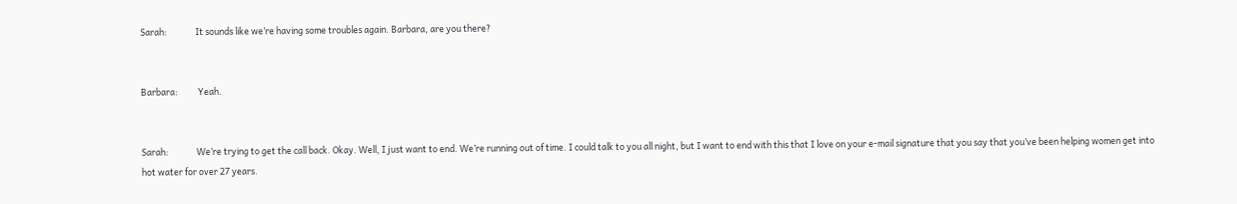Sarah:              It sounds like we’re having some troubles again. Barbara, are you there?


Barbara:          Yeah.


Sarah:              We’re trying to get the call back. Okay. Well, I just want to end. We’re running out of time. I could talk to you all night, but I want to end with this that I love on your e-mail signature that you say that you’ve been helping women get into hot water for over 27 years.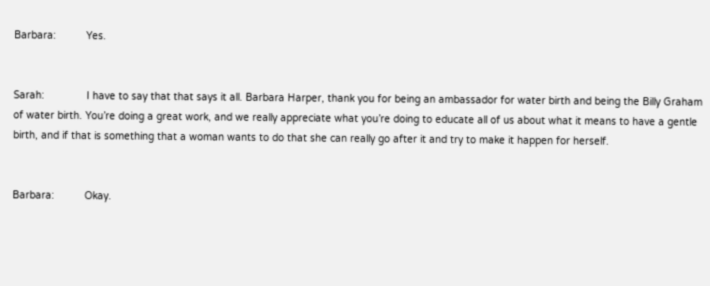Barbara:          Yes.


Sarah:              I have to say that that says it all. Barbara Harper, thank you for being an ambassador for water birth and being the Billy Graham of water birth. You’re doing a great work, and we really appreciate what you’re doing to educate all of us about what it means to have a gentle birth, and if that is something that a woman wants to do that she can really go after it and try to make it happen for herself.


Barbara:          Okay.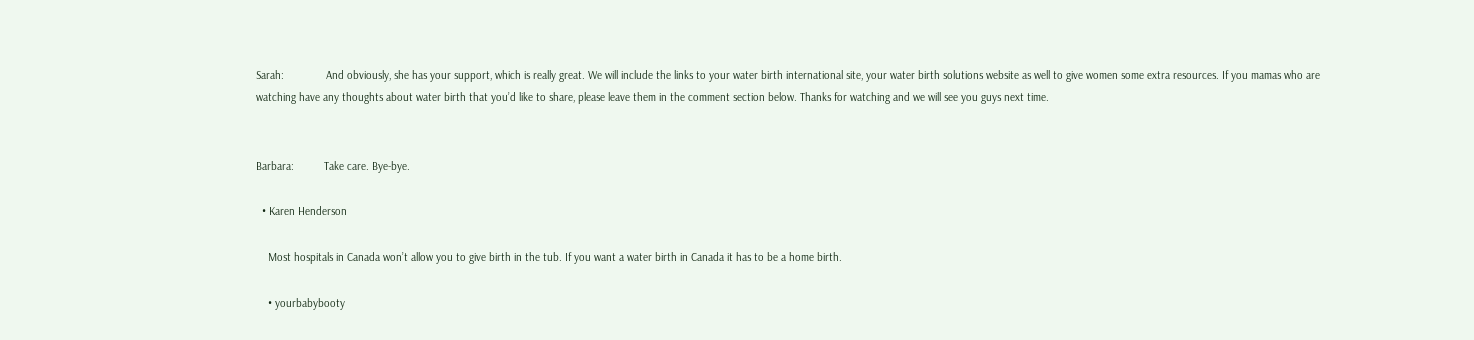Sarah:              And obviously, she has your support, which is really great. We will include the links to your water birth international site, your water birth solutions website as well to give women some extra resources. If you mamas who are watching have any thoughts about water birth that you’d like to share, please leave them in the comment section below. Thanks for watching and we will see you guys next time.


Barbara:          Take care. Bye-bye.

  • Karen Henderson

    Most hospitals in Canada won’t allow you to give birth in the tub. If you want a water birth in Canada it has to be a home birth.

    • yourbabybooty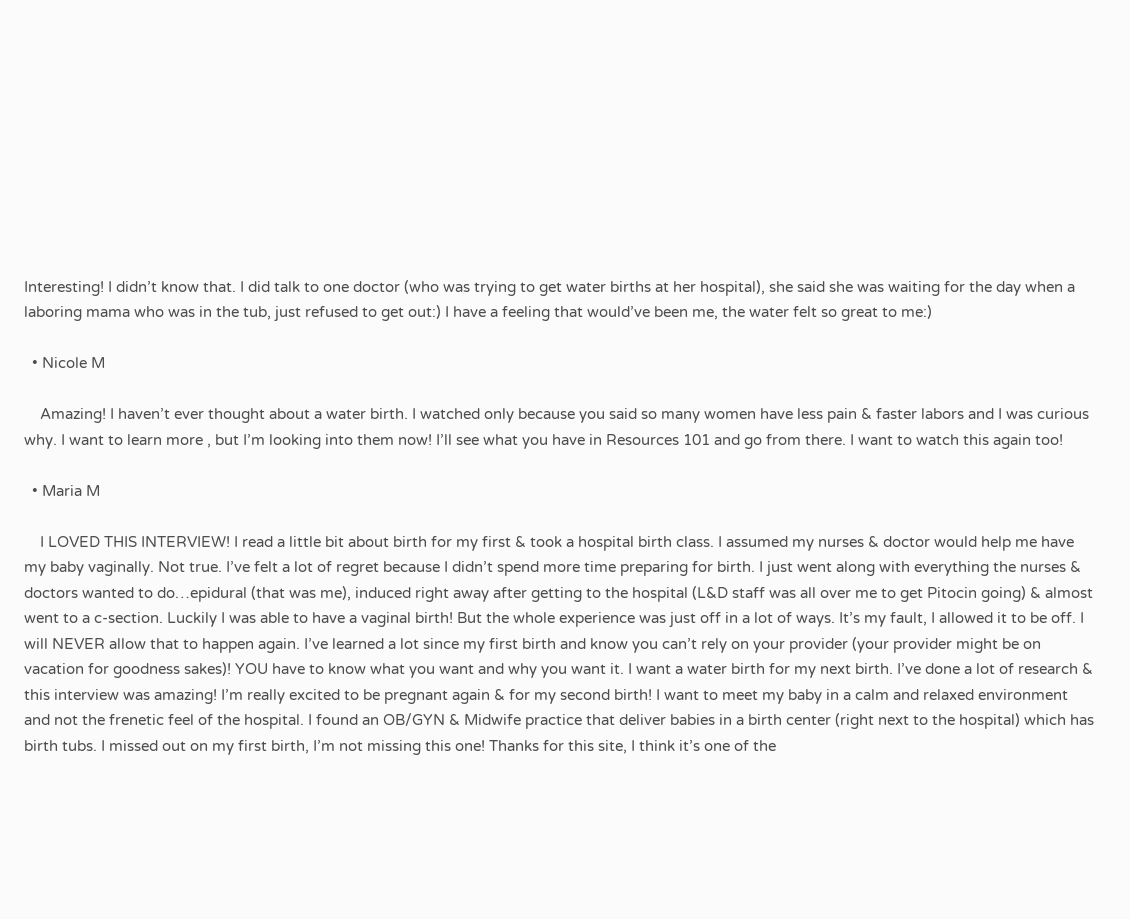Interesting! I didn’t know that. I did talk to one doctor (who was trying to get water births at her hospital), she said she was waiting for the day when a laboring mama who was in the tub, just refused to get out:) I have a feeling that would’ve been me, the water felt so great to me:)

  • Nicole M

    Amazing! I haven’t ever thought about a water birth. I watched only because you said so many women have less pain & faster labors and I was curious why. I want to learn more , but I’m looking into them now! I’ll see what you have in Resources 101 and go from there. I want to watch this again too!

  • Maria M

    I LOVED THIS INTERVIEW! I read a little bit about birth for my first & took a hospital birth class. I assumed my nurses & doctor would help me have my baby vaginally. Not true. I’ve felt a lot of regret because I didn’t spend more time preparing for birth. I just went along with everything the nurses & doctors wanted to do…epidural (that was me), induced right away after getting to the hospital (L&D staff was all over me to get Pitocin going) & almost went to a c-section. Luckily I was able to have a vaginal birth! But the whole experience was just off in a lot of ways. It’s my fault, I allowed it to be off. I will NEVER allow that to happen again. I’ve learned a lot since my first birth and know you can’t rely on your provider (your provider might be on vacation for goodness sakes)! YOU have to know what you want and why you want it. I want a water birth for my next birth. I’ve done a lot of research & this interview was amazing! I’m really excited to be pregnant again & for my second birth! I want to meet my baby in a calm and relaxed environment and not the frenetic feel of the hospital. I found an OB/GYN & Midwife practice that deliver babies in a birth center (right next to the hospital) which has birth tubs. I missed out on my first birth, I’m not missing this one! Thanks for this site, I think it’s one of the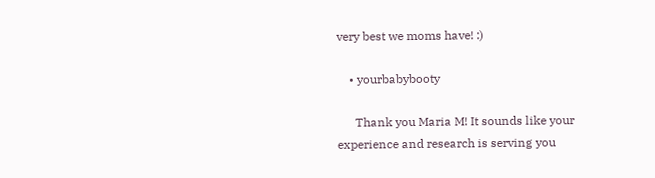very best we moms have! :)

    • yourbabybooty

      Thank you Maria M! It sounds like your experience and research is serving you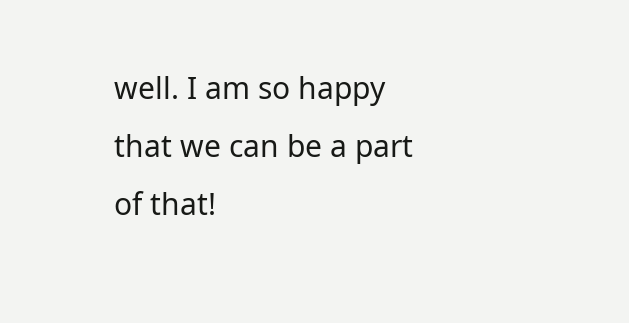well. I am so happy that we can be a part of that!